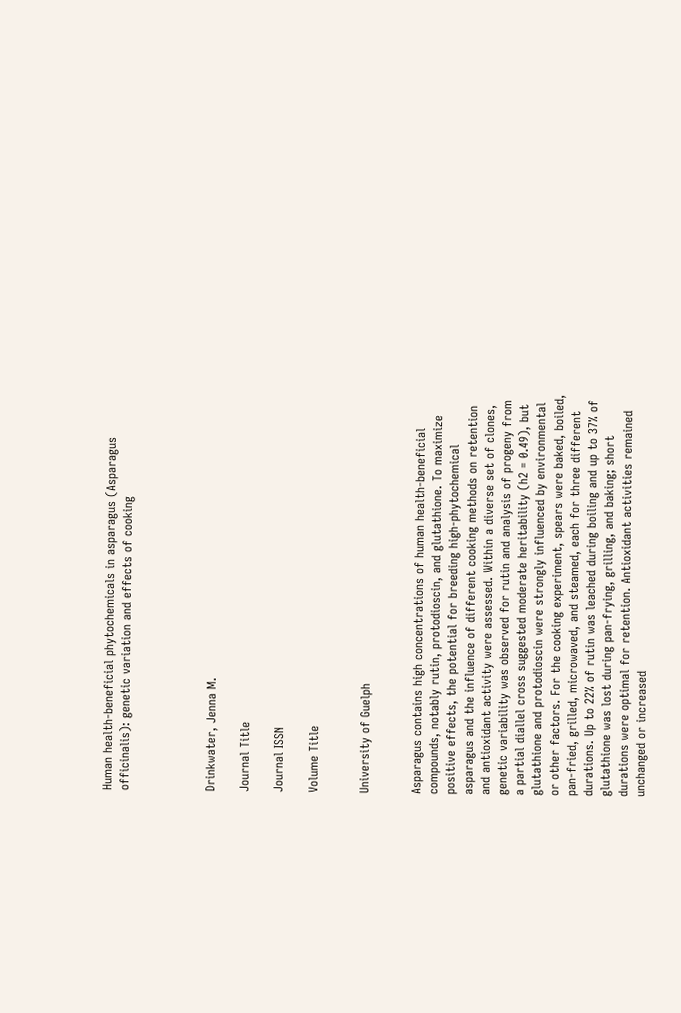Human health-beneficial phytochemicals in asparagus (Asparagus officinalis): genetic variation and effects of cooking




Drinkwater, Jenna M.

Journal Title

Journal ISSN

Volume Title


University of Guelph


Asparagus contains high concentrations of human health-beneficial compounds, notably rutin, protodioscin, and glutathione. To maximize positive effects, the potential for breeding high-phytochemical asparagus and the influence of different cooking methods on retention and antioxidant activity were assessed. Within a diverse set of clones, genetic variability was observed for rutin and analysis of progeny from a partial diallel cross suggested moderate heritability (h2 = 0.49), but glutathione and protodioscin were strongly influenced by environmental or other factors. For the cooking experiment, spears were baked, boiled, pan-fried, grilled, microwaved, and steamed, each for three different durations. Up to 22% of rutin was leached during boiling and up to 37% of glutathione was lost during pan-frying, grilling, and baking; short durations were optimal for retention. Antioxidant activities remained unchanged or increased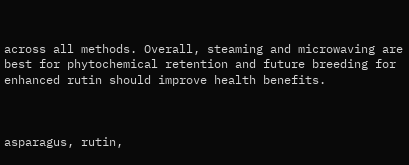across all methods. Overall, steaming and microwaving are best for phytochemical retention and future breeding for enhanced rutin should improve health benefits.



asparagus, rutin,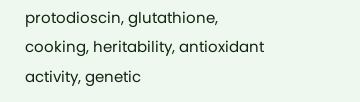protodioscin, glutathione, cooking, heritability, antioxidant activity, genetic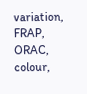variation, FRAP, ORAC, colour,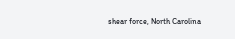shear force, North Carolina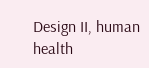Design II, human health